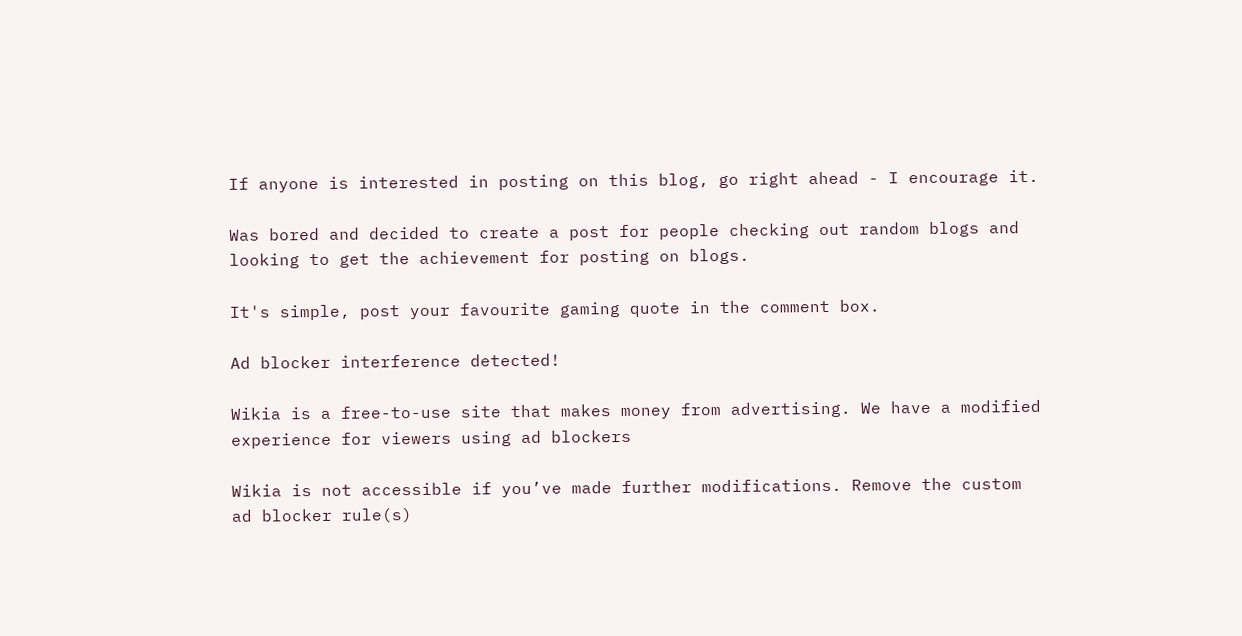If anyone is interested in posting on this blog, go right ahead - I encourage it.

Was bored and decided to create a post for people checking out random blogs and looking to get the achievement for posting on blogs.

It's simple, post your favourite gaming quote in the comment box.

Ad blocker interference detected!

Wikia is a free-to-use site that makes money from advertising. We have a modified experience for viewers using ad blockers

Wikia is not accessible if you’ve made further modifications. Remove the custom ad blocker rule(s)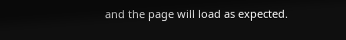and the page will load as expected.